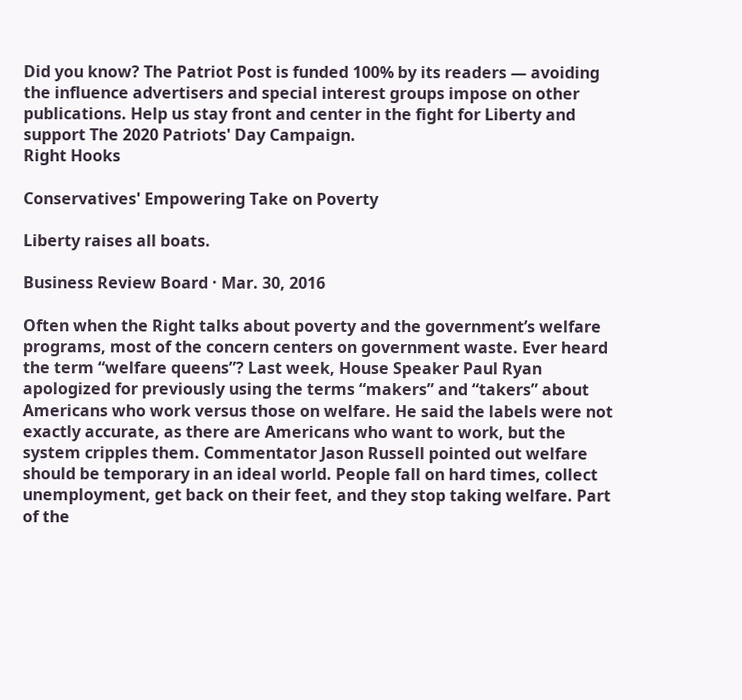Did you know? The Patriot Post is funded 100% by its readers — avoiding the influence advertisers and special interest groups impose on other publications. Help us stay front and center in the fight for Liberty and support The 2020 Patriots' Day Campaign.
Right Hooks

Conservatives' Empowering Take on Poverty

Liberty raises all boats.

Business Review Board · Mar. 30, 2016

Often when the Right talks about poverty and the government’s welfare programs, most of the concern centers on government waste. Ever heard the term “welfare queens”? Last week, House Speaker Paul Ryan apologized for previously using the terms “makers” and “takers” about Americans who work versus those on welfare. He said the labels were not exactly accurate, as there are Americans who want to work, but the system cripples them. Commentator Jason Russell pointed out welfare should be temporary in an ideal world. People fall on hard times, collect unemployment, get back on their feet, and they stop taking welfare. Part of the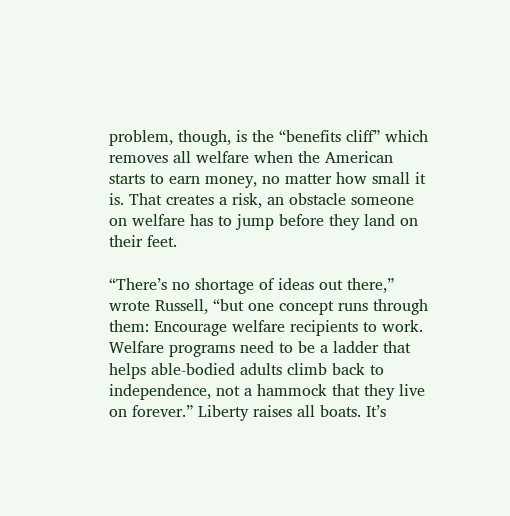problem, though, is the “benefits cliff” which removes all welfare when the American starts to earn money, no matter how small it is. That creates a risk, an obstacle someone on welfare has to jump before they land on their feet.

“There’s no shortage of ideas out there,” wrote Russell, “but one concept runs through them: Encourage welfare recipients to work. Welfare programs need to be a ladder that helps able-bodied adults climb back to independence, not a hammock that they live on forever.” Liberty raises all boats. It’s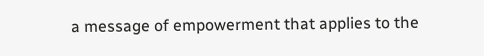a message of empowerment that applies to the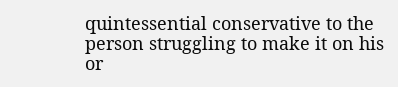quintessential conservative to the person struggling to make it on his or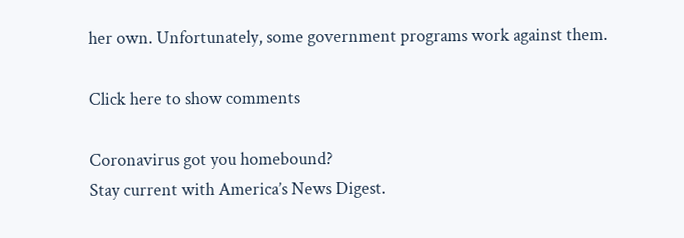her own. Unfortunately, some government programs work against them.

Click here to show comments

Coronavirus got you homebound?
Stay current with America’s News Digest.